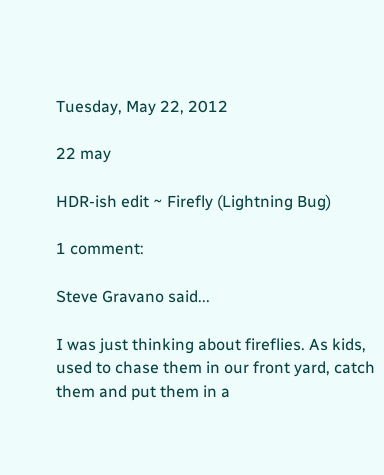Tuesday, May 22, 2012

22 may

HDR-ish edit ~ Firefly (Lightning Bug)

1 comment:

Steve Gravano said...

I was just thinking about fireflies. As kids, used to chase them in our front yard, catch them and put them in a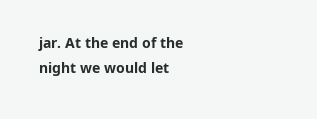jar. At the end of the night we would let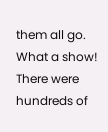them all go. What a show! There were hundreds of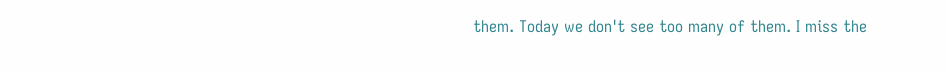them. Today we don't see too many of them. I miss the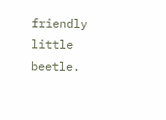friendly little beetle.